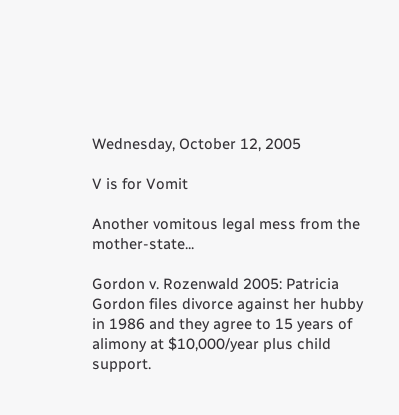Wednesday, October 12, 2005

V is for Vomit

Another vomitous legal mess from the mother-state...

Gordon v. Rozenwald 2005: Patricia Gordon files divorce against her hubby in 1986 and they agree to 15 years of alimony at $10,000/year plus child support.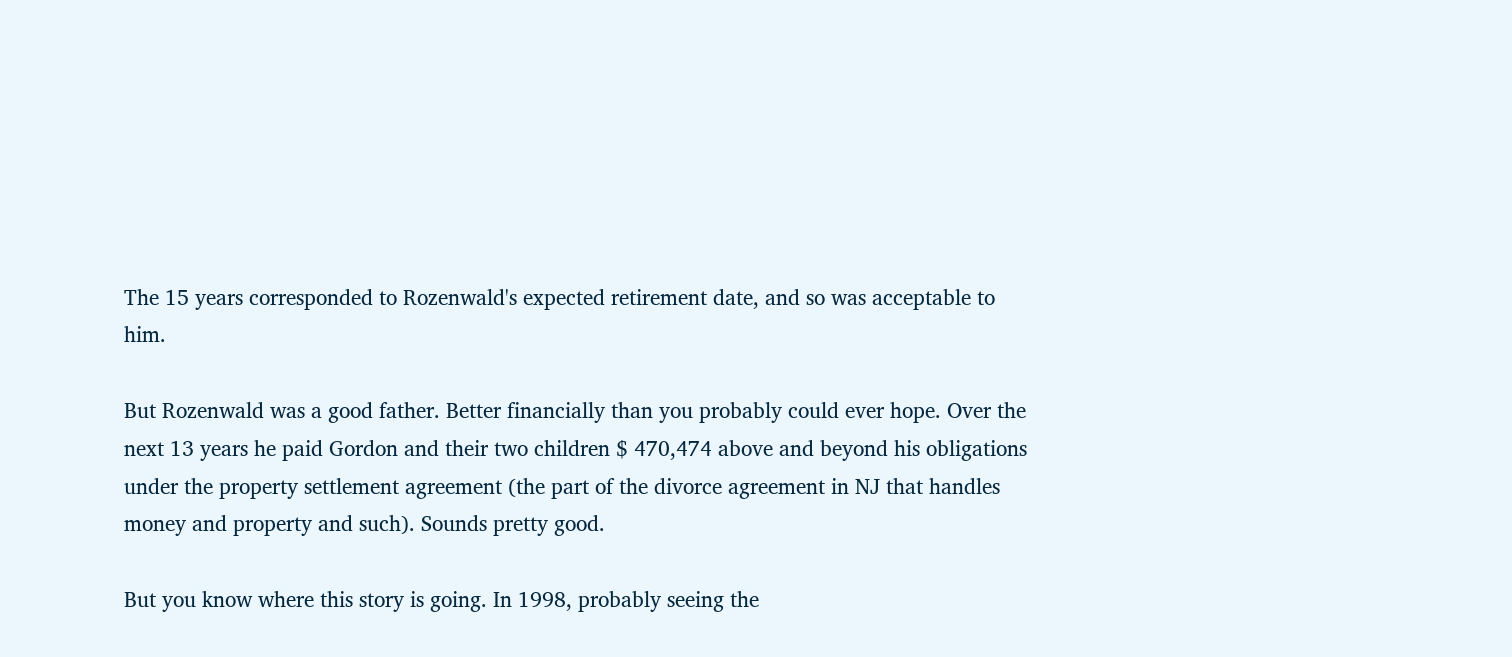The 15 years corresponded to Rozenwald's expected retirement date, and so was acceptable to him.

But Rozenwald was a good father. Better financially than you probably could ever hope. Over the next 13 years he paid Gordon and their two children $ 470,474 above and beyond his obligations under the property settlement agreement (the part of the divorce agreement in NJ that handles money and property and such). Sounds pretty good.

But you know where this story is going. In 1998, probably seeing the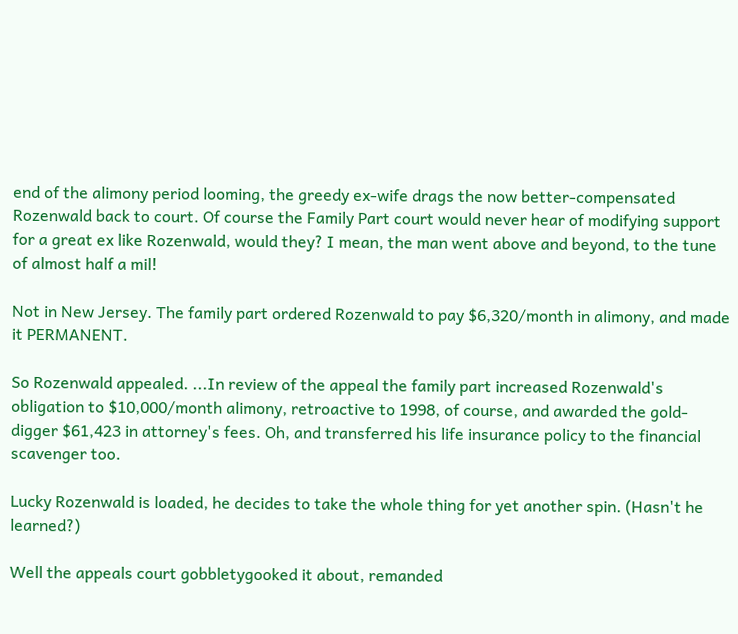end of the alimony period looming, the greedy ex-wife drags the now better-compensated Rozenwald back to court. Of course the Family Part court would never hear of modifying support for a great ex like Rozenwald, would they? I mean, the man went above and beyond, to the tune of almost half a mil!

Not in New Jersey. The family part ordered Rozenwald to pay $6,320/month in alimony, and made it PERMANENT.

So Rozenwald appealed. ...In review of the appeal the family part increased Rozenwald's obligation to $10,000/month alimony, retroactive to 1998, of course, and awarded the gold-digger $61,423 in attorney's fees. Oh, and transferred his life insurance policy to the financial scavenger too.

Lucky Rozenwald is loaded, he decides to take the whole thing for yet another spin. (Hasn't he learned?)

Well the appeals court gobbletygooked it about, remanded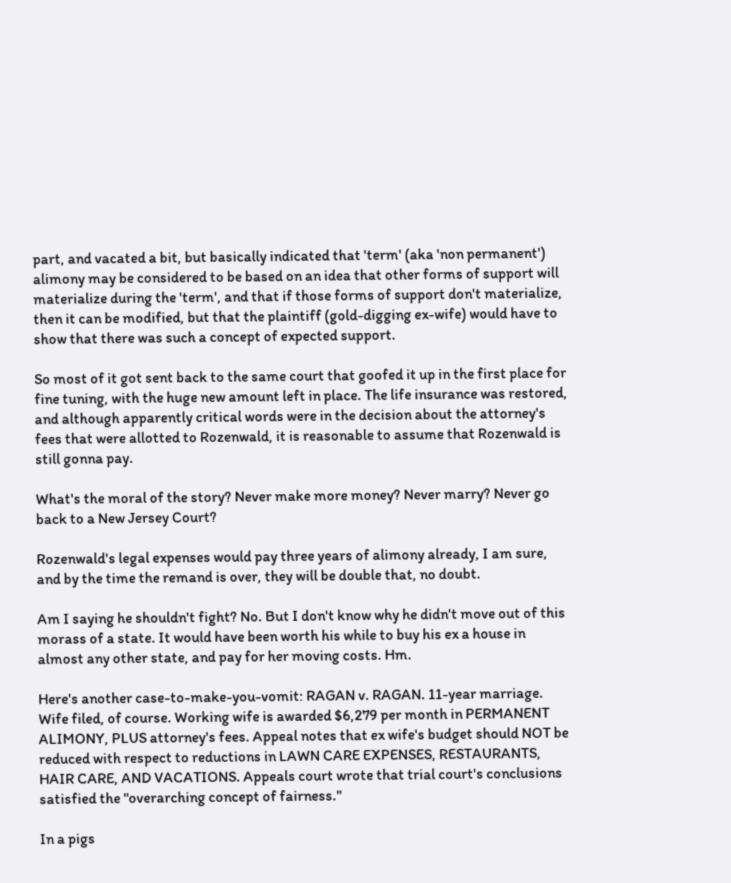part, and vacated a bit, but basically indicated that 'term' (aka 'non permanent') alimony may be considered to be based on an idea that other forms of support will materialize during the 'term', and that if those forms of support don't materialize, then it can be modified, but that the plaintiff (gold-digging ex-wife) would have to show that there was such a concept of expected support.

So most of it got sent back to the same court that goofed it up in the first place for fine tuning, with the huge new amount left in place. The life insurance was restored, and although apparently critical words were in the decision about the attorney's fees that were allotted to Rozenwald, it is reasonable to assume that Rozenwald is still gonna pay.

What's the moral of the story? Never make more money? Never marry? Never go back to a New Jersey Court?

Rozenwald's legal expenses would pay three years of alimony already, I am sure, and by the time the remand is over, they will be double that, no doubt.

Am I saying he shouldn't fight? No. But I don't know why he didn't move out of this morass of a state. It would have been worth his while to buy his ex a house in almost any other state, and pay for her moving costs. Hm.

Here's another case-to-make-you-vomit: RAGAN v. RAGAN. 11-year marriage. Wife filed, of course. Working wife is awarded $6,279 per month in PERMANENT ALIMONY, PLUS attorney's fees. Appeal notes that ex wife's budget should NOT be reduced with respect to reductions in LAWN CARE EXPENSES, RESTAURANTS, HAIR CARE, AND VACATIONS. Appeals court wrote that trial court's conclusions satisfied the "overarching concept of fairness."

In a pigs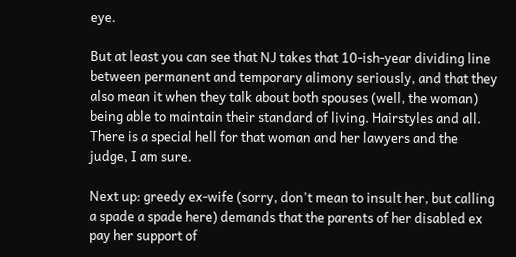eye.

But at least you can see that NJ takes that 10-ish-year dividing line between permanent and temporary alimony seriously, and that they also mean it when they talk about both spouses (well, the woman) being able to maintain their standard of living. Hairstyles and all. There is a special hell for that woman and her lawyers and the judge, I am sure.

Next up: greedy ex-wife (sorry, don't mean to insult her, but calling a spade a spade here) demands that the parents of her disabled ex pay her support of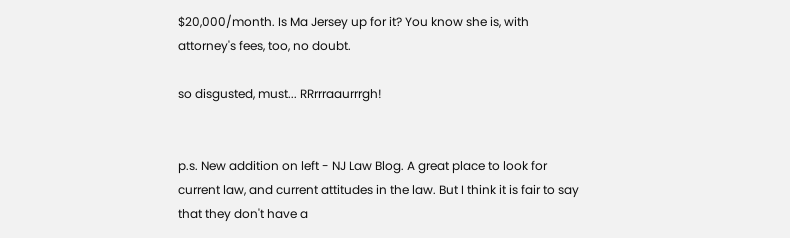$20,000/month. Is Ma Jersey up for it? You know she is, with attorney's fees, too, no doubt.

so disgusted, must... RRrrraaurrrgh!


p.s. New addition on left - NJ Law Blog. A great place to look for current law, and current attitudes in the law. But I think it is fair to say that they don't have a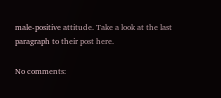male-positive attitude. Take a look at the last paragraph to their post here.

No comments: